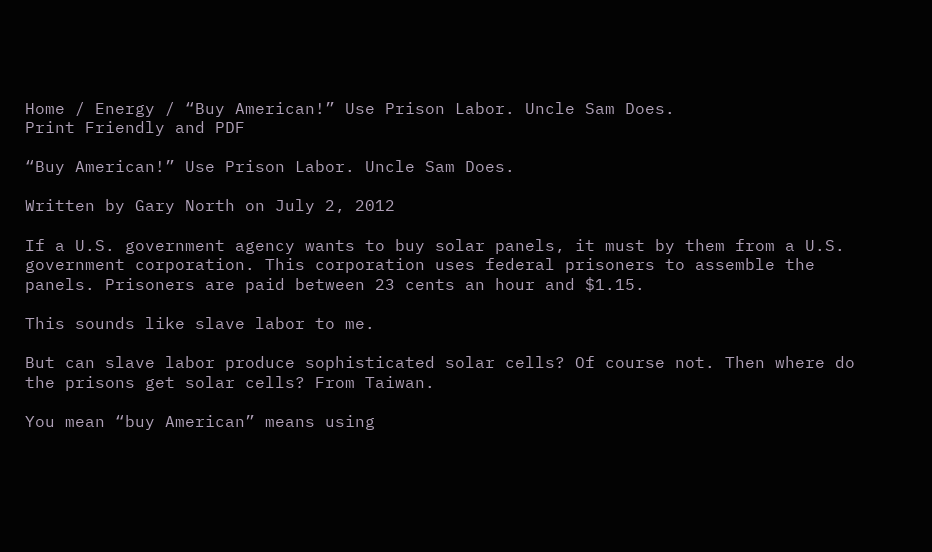Home / Energy / “Buy American!” Use Prison Labor. Uncle Sam Does.
Print Friendly and PDF

“Buy American!” Use Prison Labor. Uncle Sam Does.

Written by Gary North on July 2, 2012

If a U.S. government agency wants to buy solar panels, it must by them from a U.S. government corporation. This corporation uses federal prisoners to assemble the panels. Prisoners are paid between 23 cents an hour and $1.15.

This sounds like slave labor to me.

But can slave labor produce sophisticated solar cells? Of course not. Then where do the prisons get solar cells? From Taiwan.

You mean “buy American” means using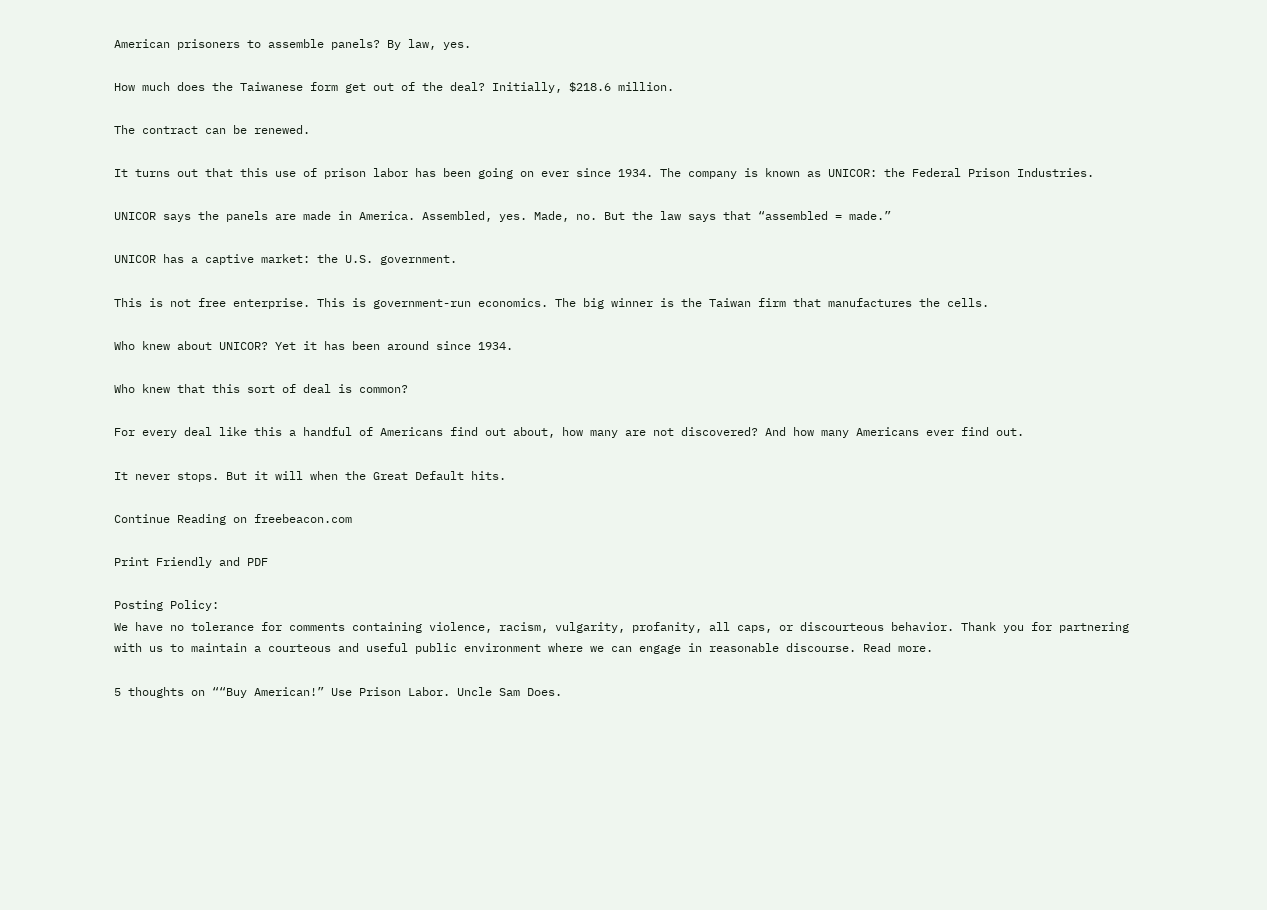American prisoners to assemble panels? By law, yes.

How much does the Taiwanese form get out of the deal? Initially, $218.6 million.

The contract can be renewed.

It turns out that this use of prison labor has been going on ever since 1934. The company is known as UNICOR: the Federal Prison Industries.

UNICOR says the panels are made in America. Assembled, yes. Made, no. But the law says that “assembled = made.”

UNICOR has a captive market: the U.S. government.

This is not free enterprise. This is government-run economics. The big winner is the Taiwan firm that manufactures the cells.

Who knew about UNICOR? Yet it has been around since 1934.

Who knew that this sort of deal is common?

For every deal like this a handful of Americans find out about, how many are not discovered? And how many Americans ever find out.

It never stops. But it will when the Great Default hits.

Continue Reading on freebeacon.com

Print Friendly and PDF

Posting Policy:
We have no tolerance for comments containing violence, racism, vulgarity, profanity, all caps, or discourteous behavior. Thank you for partnering with us to maintain a courteous and useful public environment where we can engage in reasonable discourse. Read more.

5 thoughts on ““Buy American!” Use Prison Labor. Uncle Sam Does.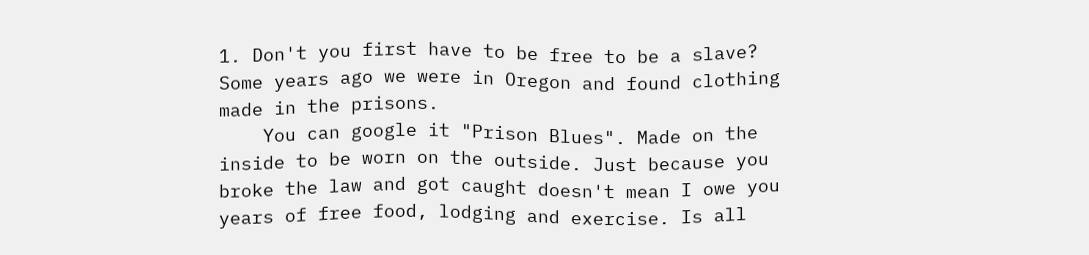1. Don't you first have to be free to be a slave? Some years ago we were in Oregon and found clothing made in the prisons.
    You can google it "Prison Blues". Made on the inside to be worn on the outside. Just because you broke the law and got caught doesn't mean I owe you years of free food, lodging and exercise. Is all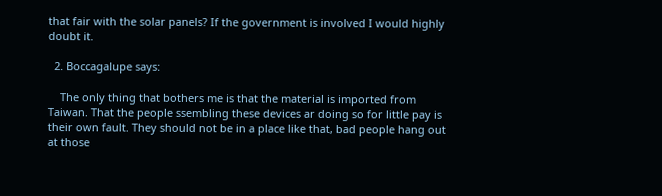that fair with the solar panels? If the government is involved I would highly doubt it.

  2. Boccagalupe says:

    The only thing that bothers me is that the material is imported from Taiwan. That the people ssembling these devices ar doing so for little pay is their own fault. They should not be in a place like that, bad people hang out at those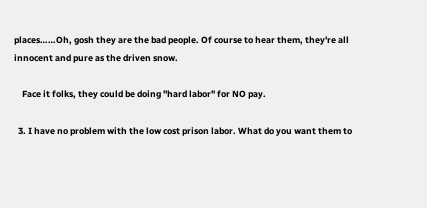places……Oh, gosh they are the bad people. Of course to hear them, they're all innocent and pure as the driven snow.

    Face it folks, they could be doing "hard labor" for NO pay.

  3. I have no problem with the low cost prison labor. What do you want them to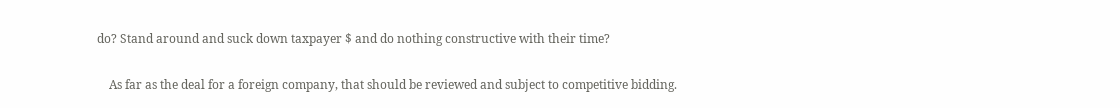do? Stand around and suck down taxpayer $ and do nothing constructive with their time?

    As far as the deal for a foreign company, that should be reviewed and subject to competitive bidding.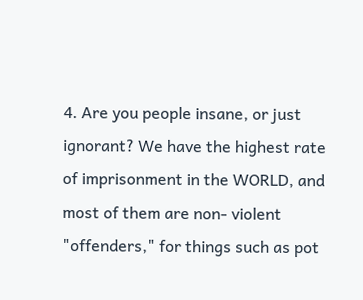4. Are you people insane, or just ignorant? We have the highest rate of imprisonment in the WORLD, and most of them are non- violent "offenders," for things such as pot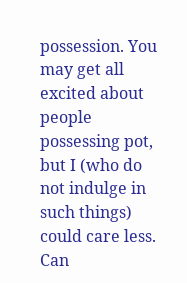possession. You may get all excited about people possessing pot, but I (who do not indulge in such things) could care less. Can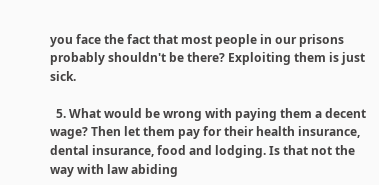you face the fact that most people in our prisons probably shouldn't be there? Exploiting them is just sick.

  5. What would be wrong with paying them a decent wage? Then let them pay for their health insurance, dental insurance, food and lodging. Is that not the way with law abiding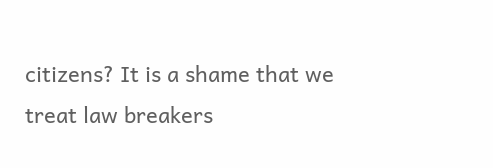citizens? It is a shame that we treat law breakers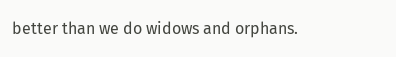better than we do widows and orphans.